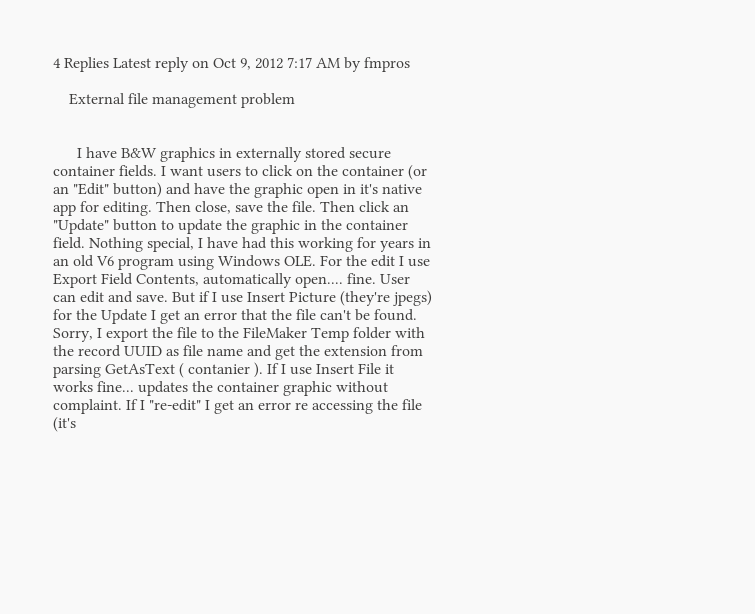4 Replies Latest reply on Oct 9, 2012 7:17 AM by fmpros

    External file management problem


      I have B&W graphics in externally stored secure container fields. I want users to click on the container (or an "Edit" button) and have the graphic open in it's native app for editing. Then close, save the file. Then click an "Update" button to update the graphic in the container field. Nothing special, I have had this working for years in an old V6 program using Windows OLE. For the edit I use Export Field Contents, automatically open.... fine. User can edit and save. But if I use Insert Picture (they're jpegs) for the Update I get an error that the file can't be found. Sorry, I export the file to the FileMaker Temp folder with the record UUID as file name and get the extension from parsing GetAsText ( contanier ). If I use Insert File it works fine... updates the container graphic without complaint. If I "re-edit" I get an error re accessing the file (it's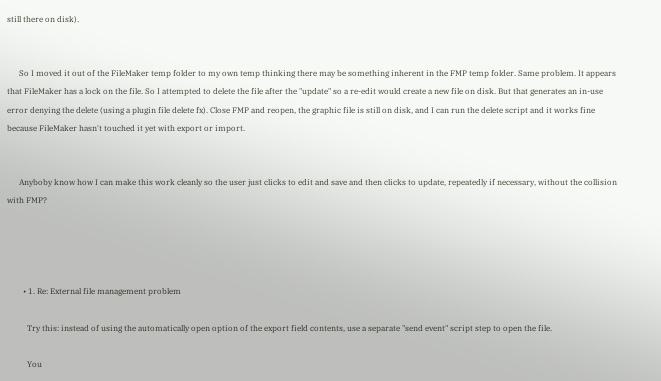still there on disk).


      So I moved it out of the FileMaker temp folder to my own temp thinking there may be something inherent in the FMP temp folder. Same problem. It appears that FileMaker has a lock on the file. So I attempted to delete the file after the "update" so a re-edit would create a new file on disk. But that generates an in-use error denying the delete (using a plugin file delete fx). Close FMP and reopen, the graphic file is still on disk, and I can run the delete script and it works fine because FileMaker hasn't touched it yet with export or import.


      Anyboby know how I can make this work cleanly so the user just clicks to edit and save and then clicks to update, repeatedly if necessary, without the collision with FMP?




        • 1. Re: External file management problem

          Try this: instead of using the automatically open option of the export field contents, use a separate "send event" script step to open the file.

          You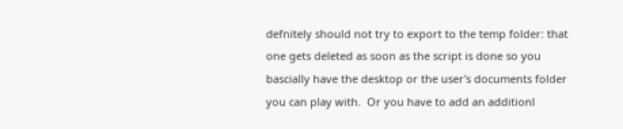defnitely should not try to export to the temp folder: that one gets deleted as soon as the script is done so you bascially have the desktop or the user's documents folder you can play with.  Or you have to add an additionl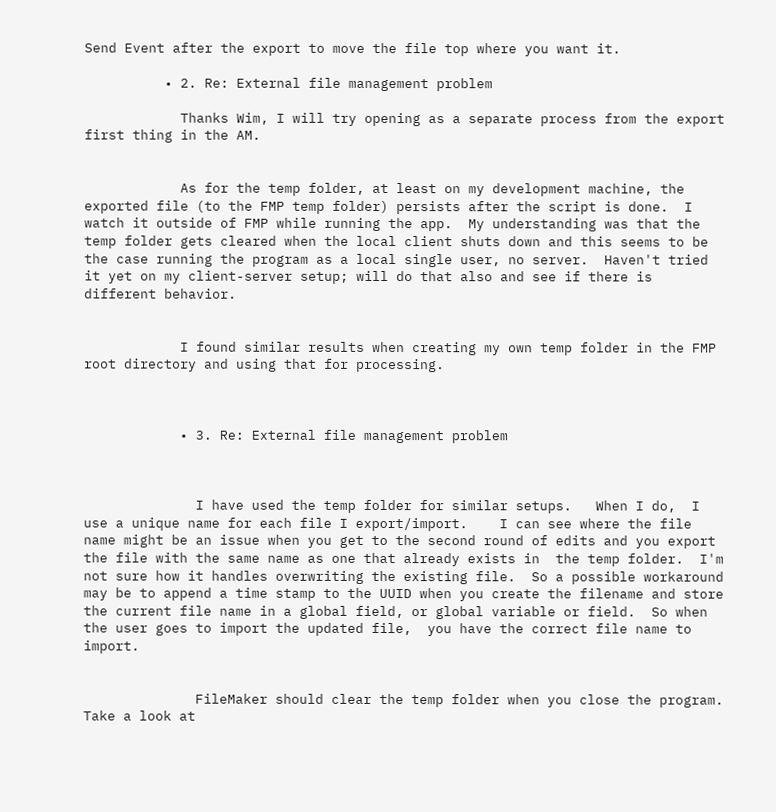Send Event after the export to move the file top where you want it.

          • 2. Re: External file management problem

            Thanks Wim, I will try opening as a separate process from the export first thing in the AM.


            As for the temp folder, at least on my development machine, the exported file (to the FMP temp folder) persists after the script is done.  I watch it outside of FMP while running the app.  My understanding was that the temp folder gets cleared when the local client shuts down and this seems to be the case running the program as a local single user, no server.  Haven't tried it yet on my client-server setup; will do that also and see if there is different behavior.


            I found similar results when creating my own temp folder in the FMP root directory and using that for processing.



            • 3. Re: External file management problem



              I have used the temp folder for similar setups.   When I do,  I use a unique name for each file I export/import.    I can see where the file name might be an issue when you get to the second round of edits and you export the file with the same name as one that already exists in  the temp folder.  I'm not sure how it handles overwriting the existing file.  So a possible workaround may be to append a time stamp to the UUID when you create the filename and store the current file name in a global field, or global variable or field.  So when the user goes to import the updated file,  you have the correct file name to import.


              FileMaker should clear the temp folder when you close the program. Take a look at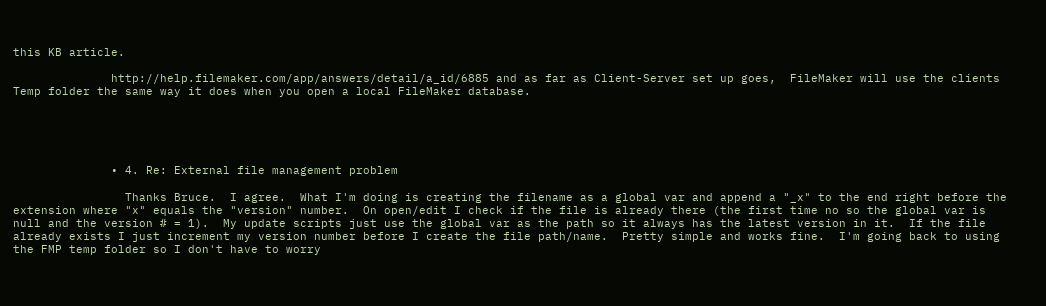this KB article.

              http://help.filemaker.com/app/answers/detail/a_id/6885 and as far as Client-Server set up goes,  FileMaker will use the clients Temp folder the same way it does when you open a local FileMaker database.





              • 4. Re: External file management problem

                Thanks Bruce.  I agree.  What I'm doing is creating the filename as a global var and append a "_x" to the end right before the extension where "x" equals the "version" number.  On open/edit I check if the file is already there (the first time no so the global var is null and the version # = 1).  My update scripts just use the global var as the path so it always has the latest version in it.  If the file already exists I just increment my version number before I create the file path/name.  Pretty simple and works fine.  I'm going back to using the FMP temp folder so I don't have to worry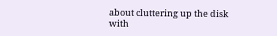about cluttering up the disk with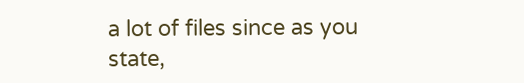a lot of files since as you state,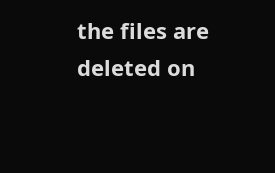the files are deleted on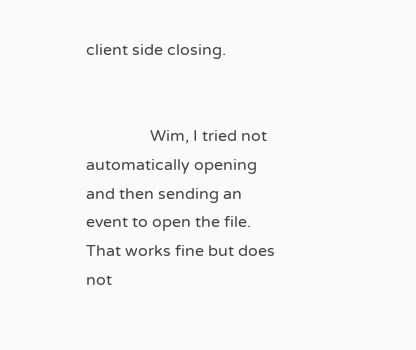client side closing.


                Wim, I tried not automatically opening and then sending an event to open the file.  That works fine but does not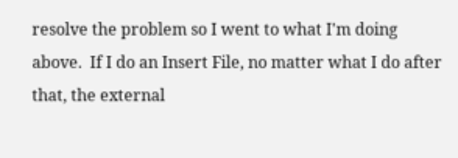resolve the problem so I went to what I'm doing above.  If I do an Insert File, no matter what I do after that, the external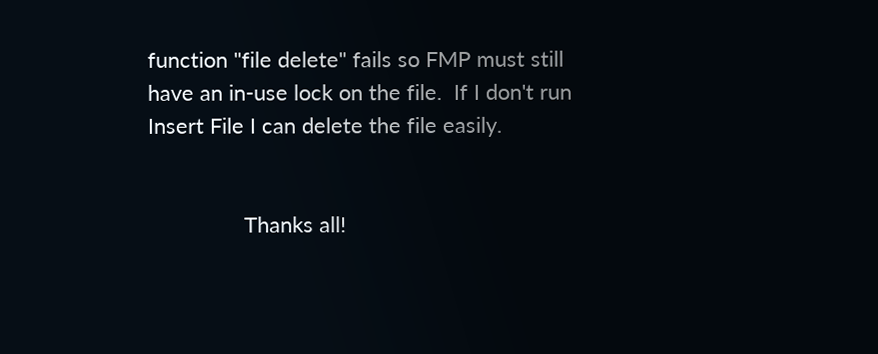function "file delete" fails so FMP must still have an in-use lock on the file.  If I don't run Insert File I can delete the file easily.


                Thanks all!